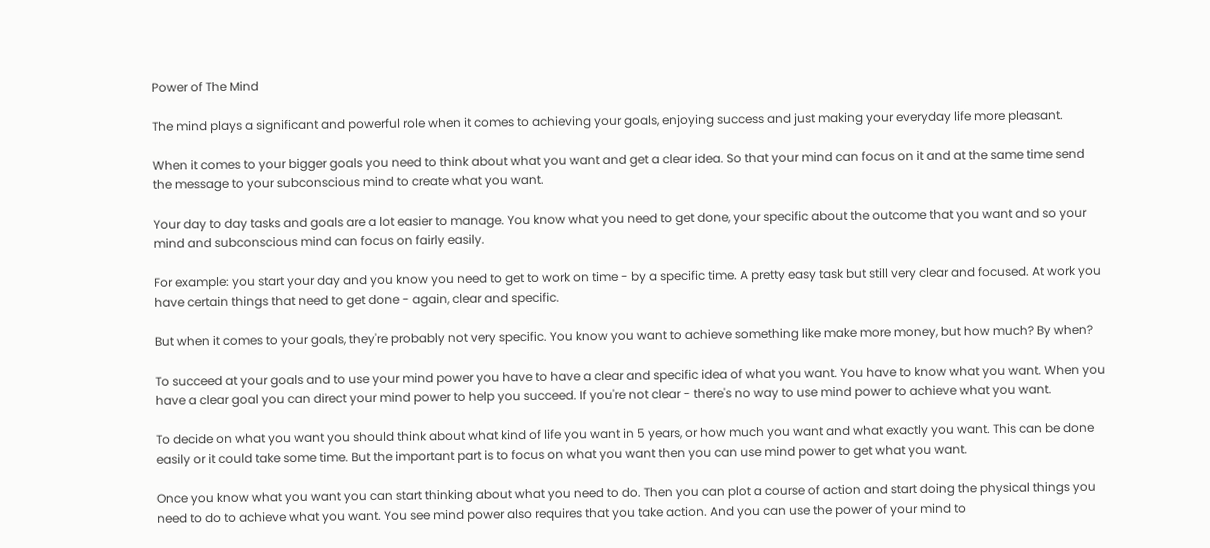Power of The Mind

The mind plays a significant and powerful role when it comes to achieving your goals, enjoying success and just making your everyday life more pleasant.

When it comes to your bigger goals you need to think about what you want and get a clear idea. So that your mind can focus on it and at the same time send the message to your subconscious mind to create what you want.

Your day to day tasks and goals are a lot easier to manage. You know what you need to get done, your specific about the outcome that you want and so your mind and subconscious mind can focus on fairly easily.

For example: you start your day and you know you need to get to work on time - by a specific time. A pretty easy task but still very clear and focused. At work you have certain things that need to get done - again, clear and specific.

But when it comes to your goals, they're probably not very specific. You know you want to achieve something like make more money, but how much? By when?

To succeed at your goals and to use your mind power you have to have a clear and specific idea of what you want. You have to know what you want. When you have a clear goal you can direct your mind power to help you succeed. If you're not clear - there's no way to use mind power to achieve what you want.

To decide on what you want you should think about what kind of life you want in 5 years, or how much you want and what exactly you want. This can be done easily or it could take some time. But the important part is to focus on what you want then you can use mind power to get what you want.

Once you know what you want you can start thinking about what you need to do. Then you can plot a course of action and start doing the physical things you need to do to achieve what you want. You see mind power also requires that you take action. And you can use the power of your mind to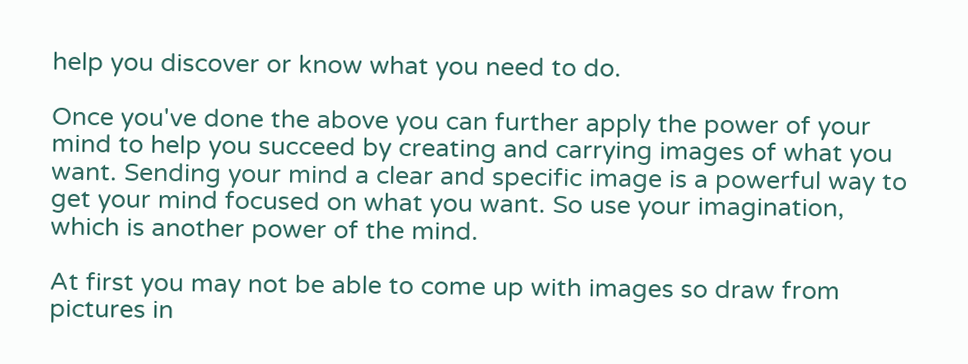help you discover or know what you need to do.

Once you've done the above you can further apply the power of your mind to help you succeed by creating and carrying images of what you want. Sending your mind a clear and specific image is a powerful way to get your mind focused on what you want. So use your imagination, which is another power of the mind.

At first you may not be able to come up with images so draw from pictures in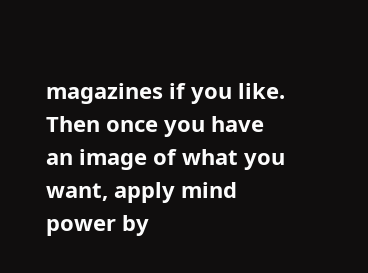magazines if you like. Then once you have an image of what you want, apply mind power by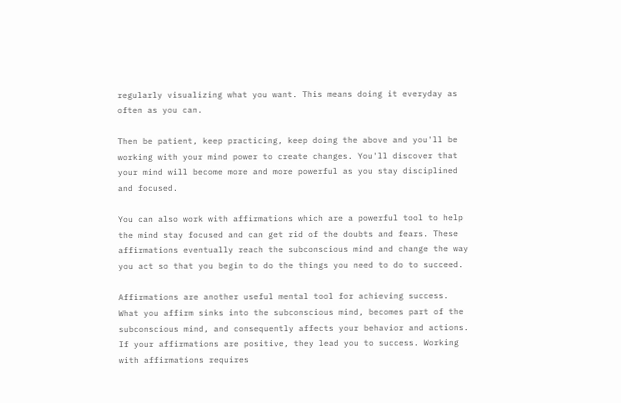regularly visualizing what you want. This means doing it everyday as often as you can.

Then be patient, keep practicing, keep doing the above and you'll be working with your mind power to create changes. You'll discover that your mind will become more and more powerful as you stay disciplined and focused.

You can also work with affirmations which are a powerful tool to help the mind stay focused and can get rid of the doubts and fears. These affirmations eventually reach the subconscious mind and change the way you act so that you begin to do the things you need to do to succeed.

Affirmations are another useful mental tool for achieving success. What you affirm sinks into the subconscious mind, becomes part of the subconscious mind, and consequently affects your behavior and actions. If your affirmations are positive, they lead you to success. Working with affirmations requires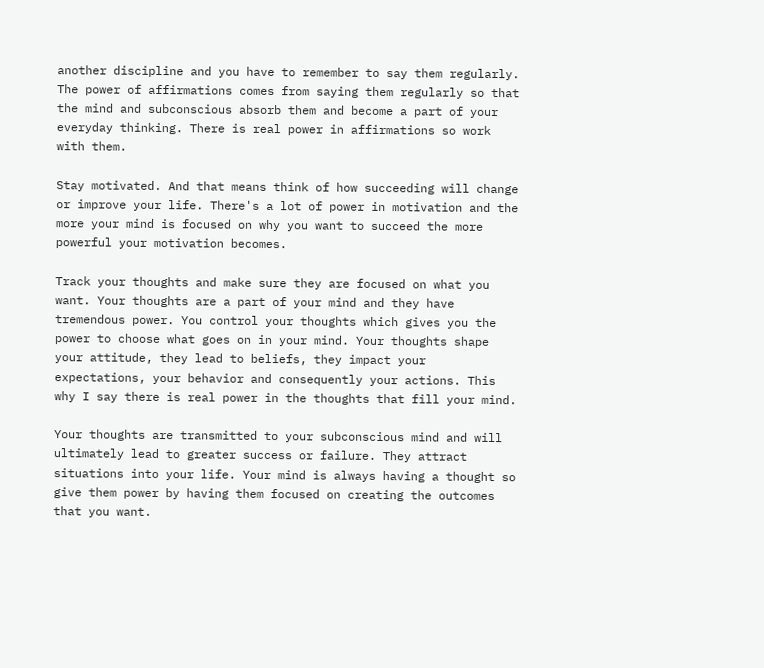another discipline and you have to remember to say them regularly. The power of affirmations comes from saying them regularly so that the mind and subconscious absorb them and become a part of your everyday thinking. There is real power in affirmations so work with them.

Stay motivated. And that means think of how succeeding will change or improve your life. There's a lot of power in motivation and the more your mind is focused on why you want to succeed the more powerful your motivation becomes.

Track your thoughts and make sure they are focused on what you want. Your thoughts are a part of your mind and they have tremendous power. You control your thoughts which gives you the power to choose what goes on in your mind. Your thoughts shape your attitude, they lead to beliefs, they impact your expectations, your behavior and consequently your actions. This why I say there is real power in the thoughts that fill your mind.

Your thoughts are transmitted to your subconscious mind and will ultimately lead to greater success or failure. They attract situations into your life. Your mind is always having a thought so give them power by having them focused on creating the outcomes that you want.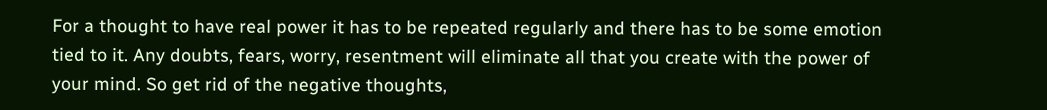For a thought to have real power it has to be repeated regularly and there has to be some emotion tied to it. Any doubts, fears, worry, resentment will eliminate all that you create with the power of your mind. So get rid of the negative thoughts,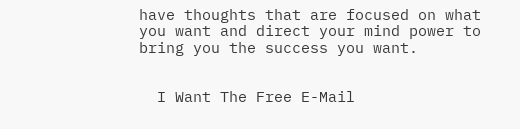have thoughts that are focused on what you want and direct your mind power to bring you the success you want.


  I Want The Free E-Mail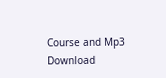Course and Mp3 Download